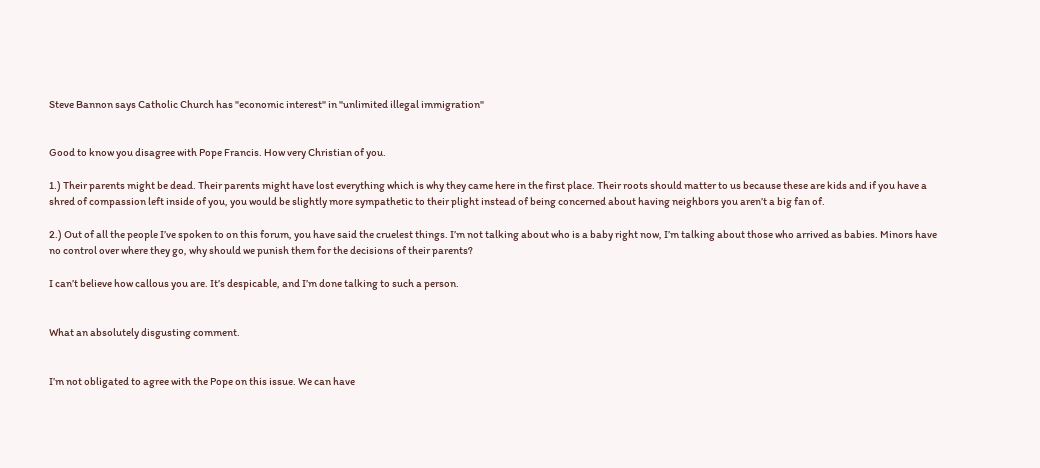Steve Bannon says Catholic Church has "economic interest" in "unlimited illegal immigration"


Good to know you disagree with Pope Francis. How very Christian of you.

1.) Their parents might be dead. Their parents might have lost everything which is why they came here in the first place. Their roots should matter to us because these are kids and if you have a shred of compassion left inside of you, you would be slightly more sympathetic to their plight instead of being concerned about having neighbors you aren’t a big fan of.

2.) Out of all the people I’ve spoken to on this forum, you have said the cruelest things. I’m not talking about who is a baby right now, I’m talking about those who arrived as babies. Minors have no control over where they go, why should we punish them for the decisions of their parents?

I can’t believe how callous you are. It’s despicable, and I’m done talking to such a person.


What an absolutely disgusting comment.


I’m not obligated to agree with the Pope on this issue. We can have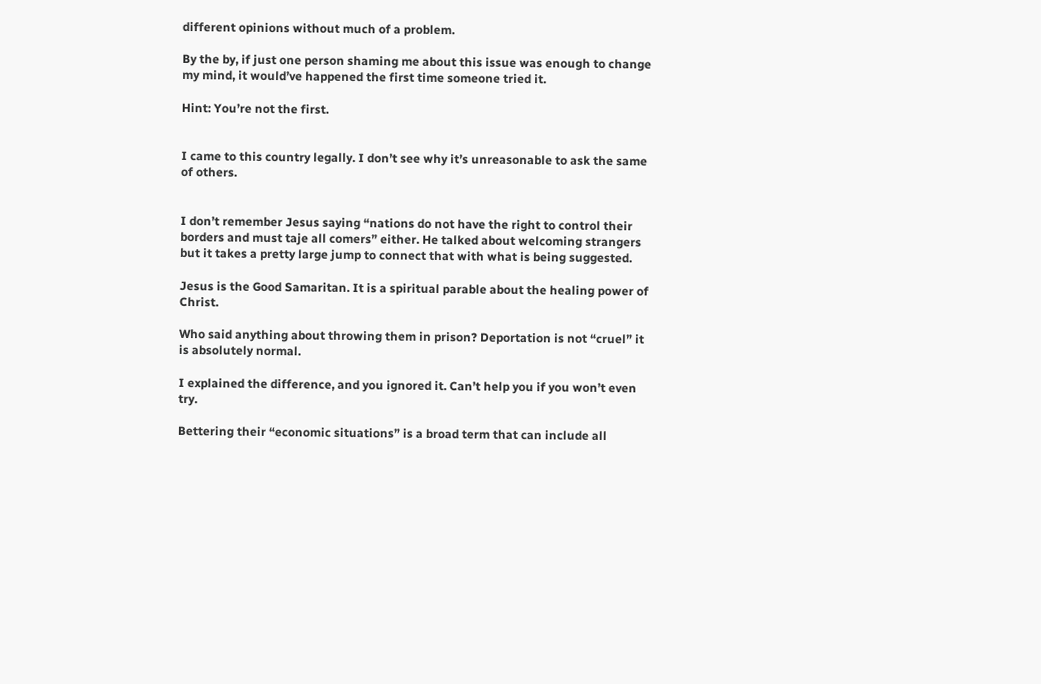different opinions without much of a problem.

By the by, if just one person shaming me about this issue was enough to change my mind, it would’ve happened the first time someone tried it.

Hint: You’re not the first.


I came to this country legally. I don’t see why it’s unreasonable to ask the same of others.


I don’t remember Jesus saying “nations do not have the right to control their borders and must taje all comers” either. He talked about welcoming strangers but it takes a pretty large jump to connect that with what is being suggested.

Jesus is the Good Samaritan. It is a spiritual parable about the healing power of Christ.

Who said anything about throwing them in prison? Deportation is not “cruel” it is absolutely normal.

I explained the difference, and you ignored it. Can’t help you if you won’t even try.

Bettering their “economic situations” is a broad term that can include all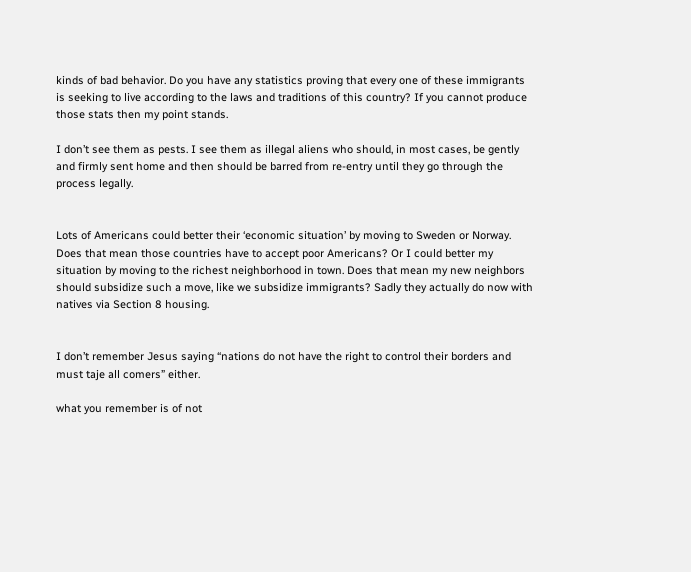kinds of bad behavior. Do you have any statistics proving that every one of these immigrants is seeking to live according to the laws and traditions of this country? If you cannot produce those stats then my point stands.

I don’t see them as pests. I see them as illegal aliens who should, in most cases, be gently and firmly sent home and then should be barred from re-entry until they go through the process legally.


Lots of Americans could better their ‘economic situation’ by moving to Sweden or Norway. Does that mean those countries have to accept poor Americans? Or I could better my situation by moving to the richest neighborhood in town. Does that mean my new neighbors should subsidize such a move, like we subsidize immigrants? Sadly they actually do now with natives via Section 8 housing.


I don’t remember Jesus saying “nations do not have the right to control their borders and must taje all comers” either.

what you remember is of not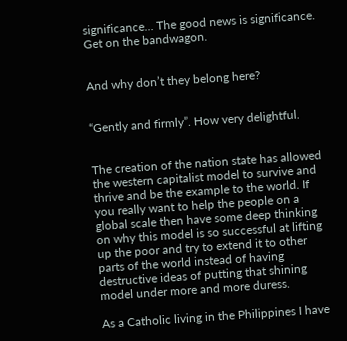significance… The good news is significance. Get on the bandwagon.


And why don’t they belong here?


“Gently and firmly”. How very delightful.


The creation of the nation state has allowed the western capitalist model to survive and thrive and be the example to the world. If you really want to help the people on a global scale then have some deep thinking on why this model is so successful at lifting up the poor and try to extend it to other parts of the world instead of having destructive ideas of putting that shining model under more and more duress.

As a Catholic living in the Philippines I have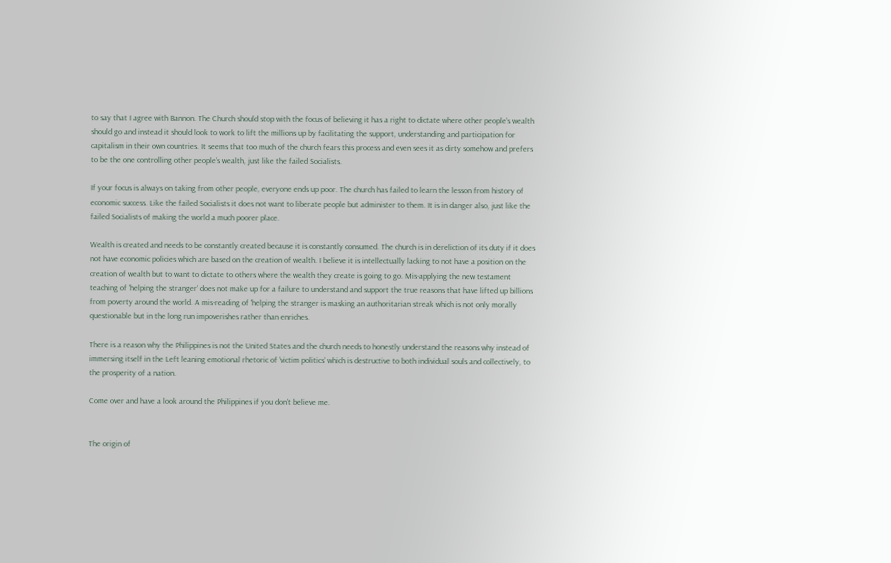to say that I agree with Bannon. The Church should stop with the focus of believing it has a right to dictate where other people’s wealth should go and instead it should look to work to lift the millions up by facilitating the support, understanding and participation for capitalism in their own countries. It seems that too much of the church fears this process and even sees it as dirty somehow and prefers to be the one controlling other people’s wealth, just like the failed Socialists.

If your focus is always on taking from other people, everyone ends up poor. The church has failed to learn the lesson from history of economic success. Like the failed Socialists it does not want to liberate people but administer to them. It is in danger also, just like the failed Socialists of making the world a much poorer place.

Wealth is created and needs to be constantly created because it is constantly consumed. The church is in dereliction of its duty if it does not have economic policies which are based on the creation of wealth. I believe it is intellectually lacking to not have a position on the creation of wealth but to want to dictate to others where the wealth they create is going to go. Mis-applying the new testament teaching of ‘helping the stranger’ does not make up for a failure to understand and support the true reasons that have lifted up billions from poverty around the world. A mis-reading of 'helping the stranger is masking an authoritarian streak which is not only morally questionable but in the long run impoverishes rather than enriches.

There is a reason why the Philippines is not the United States and the church needs to honestly understand the reasons why instead of immersing itself in the Left leaning emotional rhetoric of ‘victim politics’ which is destructive to both individual souls and collectively, to the prosperity of a nation.

Come over and have a look around the Philippines if you don’t believe me.


The origin of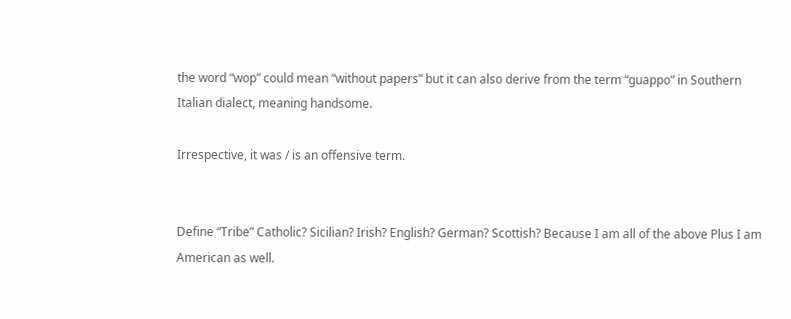the word “wop” could mean “without papers” but it can also derive from the term “guappo” in Southern Italian dialect, meaning handsome.

Irrespective, it was / is an offensive term.


Define “Tribe” Catholic? Sicilian? Irish? English? German? Scottish? Because I am all of the above Plus I am American as well.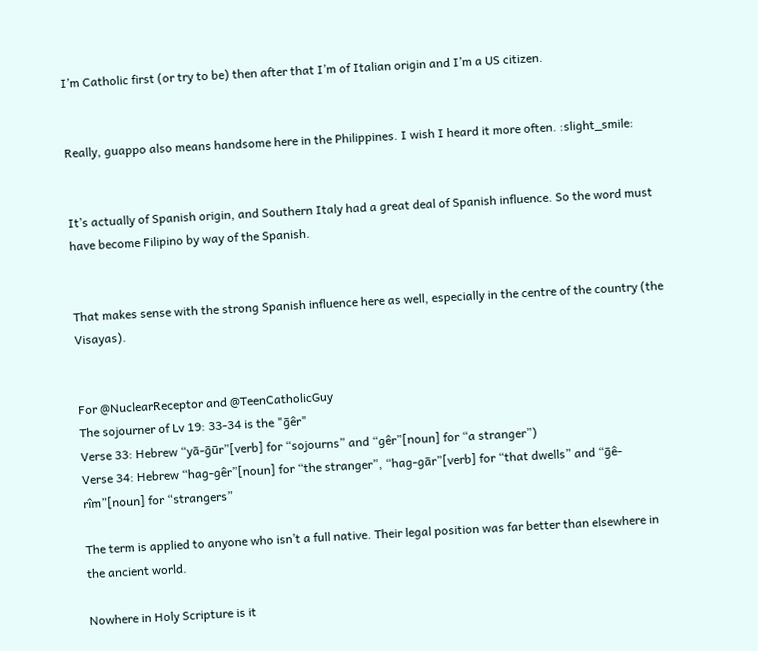I’m Catholic first (or try to be) then after that I’m of Italian origin and I’m a US citizen.


Really, guappo also means handsome here in the Philippines. I wish I heard it more often. :slight_smile:


It’s actually of Spanish origin, and Southern Italy had a great deal of Spanish influence. So the word must have become Filipino by way of the Spanish.


That makes sense with the strong Spanish influence here as well, especially in the centre of the country (the Visayas).


For @NuclearReceptor and @TeenCatholicGuy
The sojourner of Lv 19: 33-34 is the "ḡêr"
Verse 33: Hebrew “yā-ḡūr”[verb] for “sojourns” and “gêr”[noun] for “a stranger”)
Verse 34: Hebrew “hag-gêr”[noun] for “the stranger”, “hag-gār”[verb] for “that dwells” and “ḡê-rîm”[noun] for “strangers”

The term is applied to anyone who isn’t a full native. Their legal position was far better than elsewhere in the ancient world.

Nowhere in Holy Scripture is it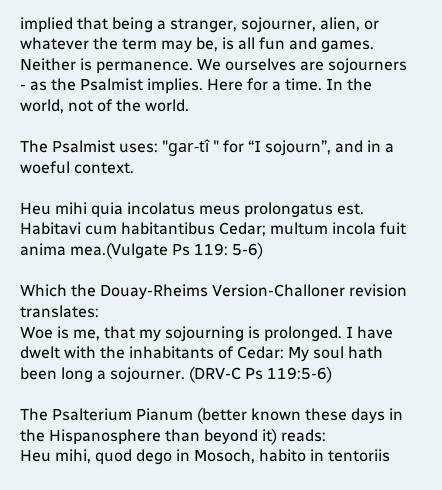implied that being a stranger, sojourner, alien, or whatever the term may be, is all fun and games. Neither is permanence. We ourselves are sojourners - as the Psalmist implies. Here for a time. In the world, not of the world.

The Psalmist uses: "gar-tî " for “I sojourn”, and in a woeful context.

Heu mihi quia incolatus meus prolongatus est. Habitavi cum habitantibus Cedar; multum incola fuit anima mea.(Vulgate Ps 119: 5-6)

Which the Douay-Rheims Version-Challoner revision translates:
Woe is me, that my sojourning is prolonged. I have dwelt with the inhabitants of Cedar: My soul hath been long a sojourner. (DRV-C Ps 119:5-6)

The Psalterium Pianum (better known these days in the Hispanosphere than beyond it) reads:
Heu mihi, quod dego in Mosoch, habito in tentoriis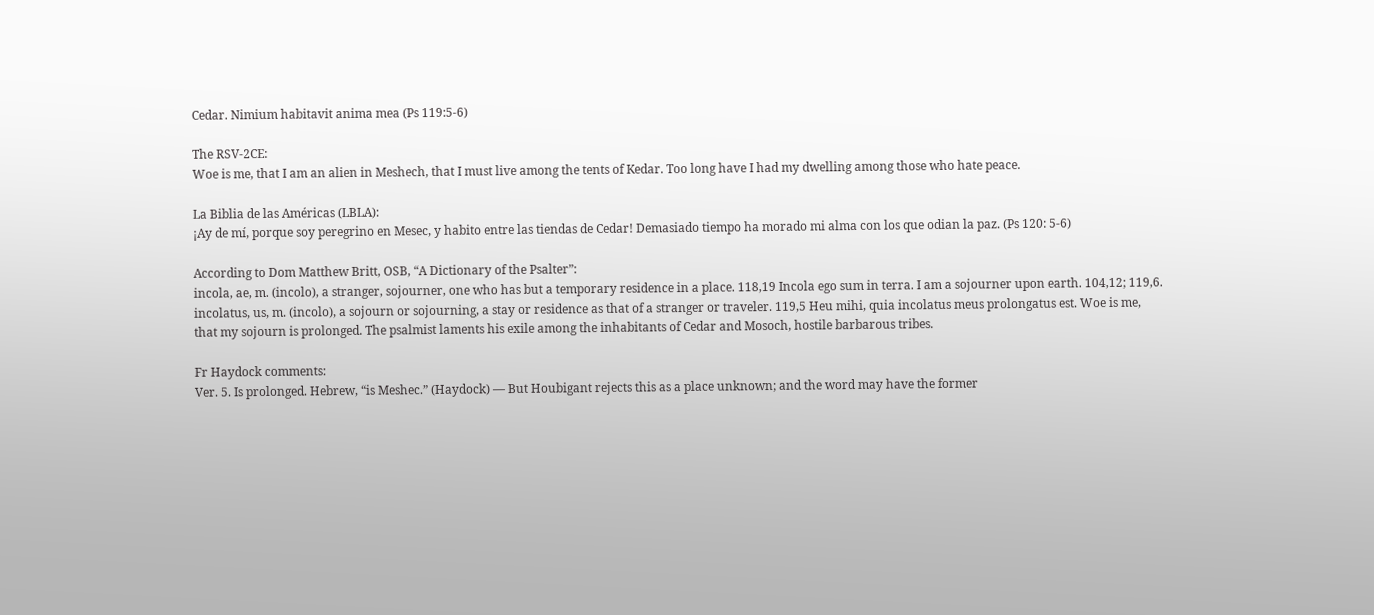Cedar. Nimium habitavit anima mea (Ps 119:5-6)

The RSV-2CE:
Woe is me, that I am an alien in Meshech, that I must live among the tents of Kedar. Too long have I had my dwelling among those who hate peace.

La Biblia de las Américas (LBLA):
¡Ay de mí, porque soy peregrino en Mesec, y habito entre las tiendas de Cedar! Demasiado tiempo ha morado mi alma con los que odian la paz. (Ps 120: 5-6)

According to Dom Matthew Britt, OSB, “A Dictionary of the Psalter”:
incola, ae, m. (incolo), a stranger, sojourner, one who has but a temporary residence in a place. 118,19 Incola ego sum in terra. I am a sojourner upon earth. 104,12; 119,6.
incolatus, us, m. (incolo), a sojourn or sojourning, a stay or residence as that of a stranger or traveler. 119,5 Heu mihi, quia incolatus meus prolongatus est. Woe is me, that my sojourn is prolonged. The psalmist laments his exile among the inhabitants of Cedar and Mosoch, hostile barbarous tribes.

Fr Haydock comments:
Ver. 5. Is prolonged. Hebrew, “is Meshec.” (Haydock) — But Houbigant rejects this as a place unknown; and the word may have the former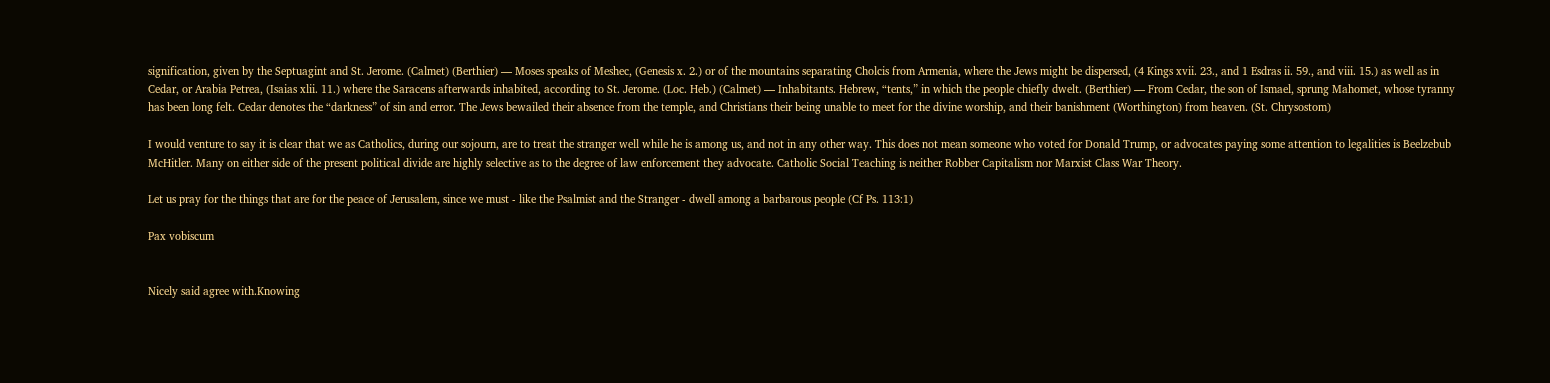signification, given by the Septuagint and St. Jerome. (Calmet) (Berthier) — Moses speaks of Meshec, (Genesis x. 2.) or of the mountains separating Cholcis from Armenia, where the Jews might be dispersed, (4 Kings xvii. 23., and 1 Esdras ii. 59., and viii. 15.) as well as in Cedar, or Arabia Petrea, (Isaias xlii. 11.) where the Saracens afterwards inhabited, according to St. Jerome. (Loc. Heb.) (Calmet) — Inhabitants. Hebrew, “tents,” in which the people chiefly dwelt. (Berthier) — From Cedar, the son of Ismael, sprung Mahomet, whose tyranny has been long felt. Cedar denotes the “darkness” of sin and error. The Jews bewailed their absence from the temple, and Christians their being unable to meet for the divine worship, and their banishment (Worthington) from heaven. (St. Chrysostom)

I would venture to say it is clear that we as Catholics, during our sojourn, are to treat the stranger well while he is among us, and not in any other way. This does not mean someone who voted for Donald Trump, or advocates paying some attention to legalities is Beelzebub McHitler. Many on either side of the present political divide are highly selective as to the degree of law enforcement they advocate. Catholic Social Teaching is neither Robber Capitalism nor Marxist Class War Theory.

Let us pray for the things that are for the peace of Jerusalem, since we must - like the Psalmist and the Stranger - dwell among a barbarous people (Cf Ps. 113:1)

Pax vobiscum


Nicely said agree with.Knowing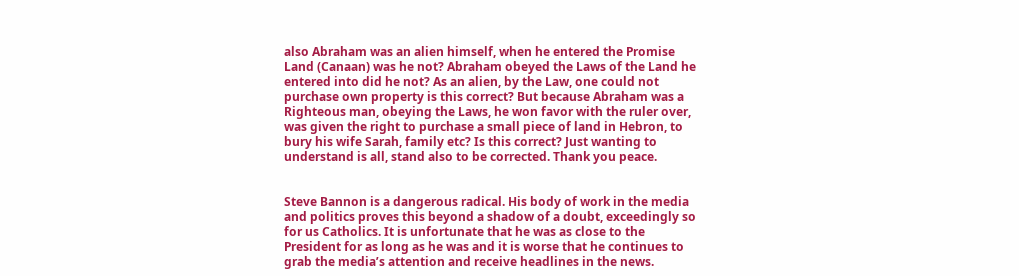also Abraham was an alien himself, when he entered the Promise Land (Canaan) was he not? Abraham obeyed the Laws of the Land he entered into did he not? As an alien, by the Law, one could not purchase own property is this correct? But because Abraham was a Righteous man, obeying the Laws, he won favor with the ruler over, was given the right to purchase a small piece of land in Hebron, to bury his wife Sarah, family etc? Is this correct? Just wanting to understand is all, stand also to be corrected. Thank you peace.


Steve Bannon is a dangerous radical. His body of work in the media and politics proves this beyond a shadow of a doubt, exceedingly so for us Catholics. It is unfortunate that he was as close to the President for as long as he was and it is worse that he continues to grab the media’s attention and receive headlines in the news.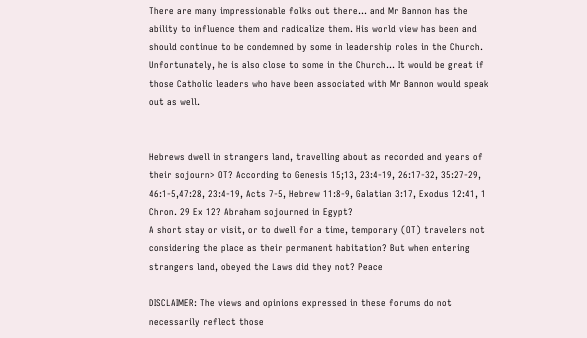There are many impressionable folks out there… and Mr Bannon has the ability to influence them and radicalize them. His world view has been and should continue to be condemned by some in leadership roles in the Church. Unfortunately, he is also close to some in the Church… It would be great if those Catholic leaders who have been associated with Mr Bannon would speak out as well.


Hebrews dwell in strangers land, travelling about as recorded and years of their sojourn> OT? According to Genesis 15;13, 23:4-19, 26:17-32, 35:27-29, 46:1-5,47:28, 23:4-19, Acts 7-5, Hebrew 11:8-9, Galatian 3:17, Exodus 12:41, 1 Chron. 29 Ex 12? Abraham sojourned in Egypt?
A short stay or visit, or to dwell for a time, temporary (OT) travelers not considering the place as their permanent habitation? But when entering strangers land, obeyed the Laws did they not? Peace

DISCLAIMER: The views and opinions expressed in these forums do not necessarily reflect those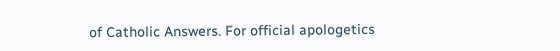of Catholic Answers. For official apologetics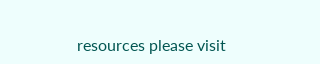resources please visit